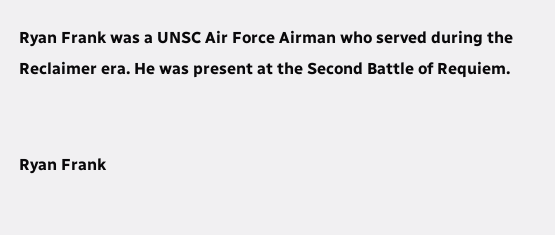Ryan Frank was a UNSC Air Force Airman who served during the Reclaimer era. He was present at the Second Battle of Requiem.


Ryan Frank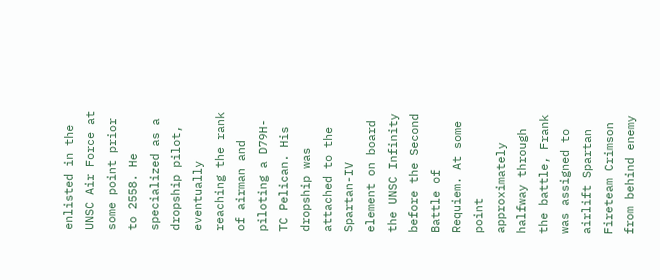enlisted in the UNSC Air Force at some point prior to 2558. He specialized as a dropship pilot, eventually reaching the rank of airman and piloting a D79H-TC Pelican. His dropship was attached to the Spartan-IV element on board the UNSC Infinity before the Second Battle of Requiem. At some point approximately halfway through the battle, Frank was assigned to airlift Spartan Fireteam Crimson from behind enemy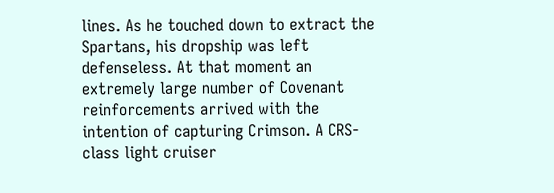lines. As he touched down to extract the Spartans, his dropship was left defenseless. At that moment an extremely large number of Covenant reinforcements arrived with the intention of capturing Crimson. A CRS-class light cruiser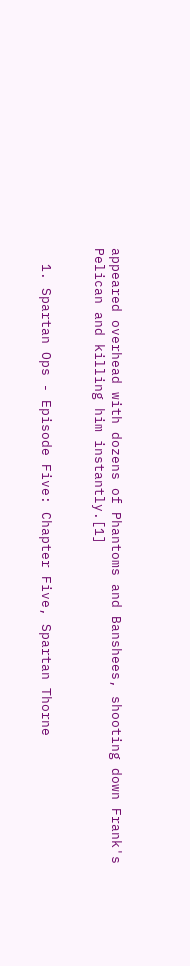appeared overhead with dozens of Phantoms and Banshees, shooting down Frank's Pelican and killing him instantly.[1]


  1. Spartan Ops - Episode Five: Chapter Five, Spartan Thorne